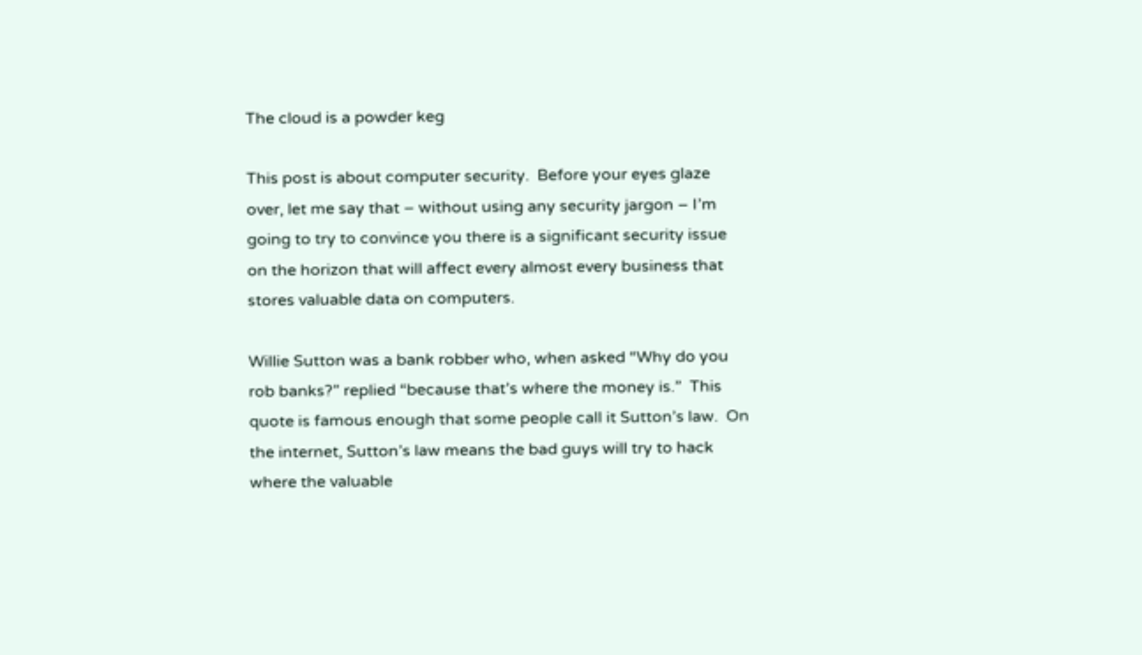The cloud is a powder keg

This post is about computer security.  Before your eyes glaze over, let me say that – without using any security jargon – I’m going to try to convince you there is a significant security issue on the horizon that will affect every almost every business that stores valuable data on computers.

Willie Sutton was a bank robber who, when asked “Why do you rob banks?” replied “because that’s where the money is.”  This quote is famous enough that some people call it Sutton’s law.  On the internet, Sutton’s law means the bad guys will try to hack where the valuable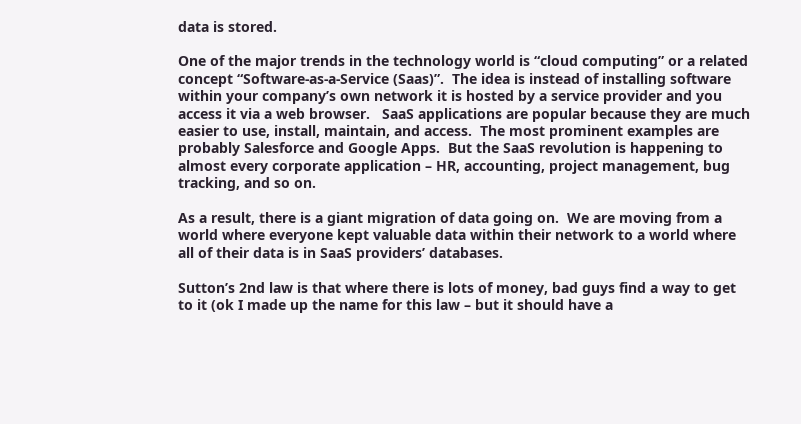data is stored.

One of the major trends in the technology world is “cloud computing” or a related concept “Software-as-a-Service (Saas)”.  The idea is instead of installing software within your company’s own network it is hosted by a service provider and you access it via a web browser.   SaaS applications are popular because they are much easier to use, install, maintain, and access.  The most prominent examples are probably Salesforce and Google Apps.  But the SaaS revolution is happening to almost every corporate application – HR, accounting, project management, bug tracking, and so on.

As a result, there is a giant migration of data going on.  We are moving from a world where everyone kept valuable data within their network to a world where all of their data is in SaaS providers’ databases.

Sutton’s 2nd law is that where there is lots of money, bad guys find a way to get to it (ok I made up the name for this law – but it should have a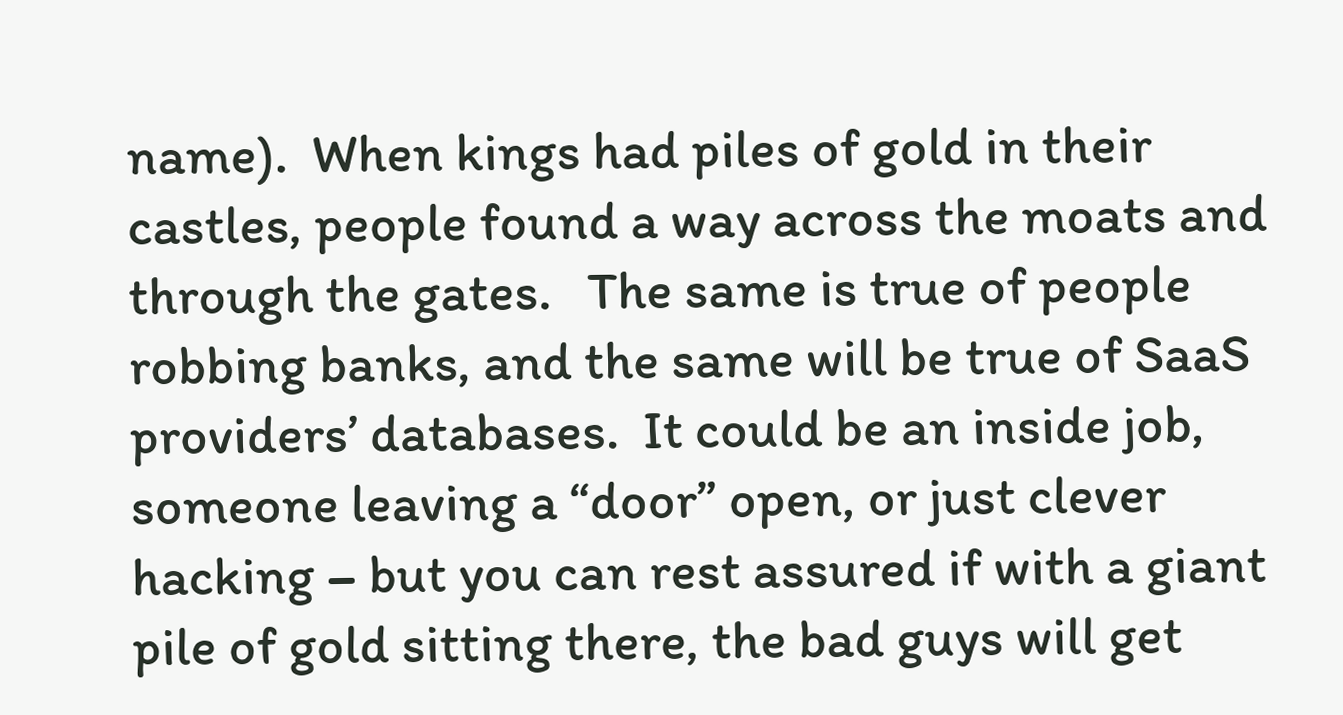name).  When kings had piles of gold in their castles, people found a way across the moats and through the gates.   The same is true of people robbing banks, and the same will be true of SaaS providers’ databases.  It could be an inside job, someone leaving a “door” open, or just clever hacking – but you can rest assured if with a giant pile of gold sitting there, the bad guys will get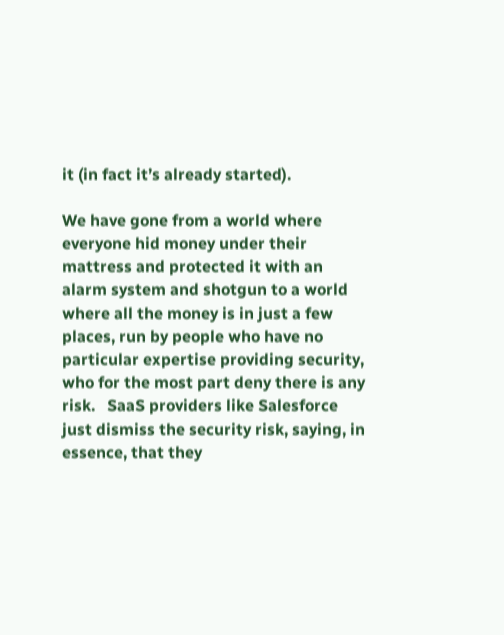it (in fact it’s already started).

We have gone from a world where everyone hid money under their mattress and protected it with an alarm system and shotgun to a world where all the money is in just a few places, run by people who have no particular expertise providing security, who for the most part deny there is any risk.   SaaS providers like Salesforce just dismiss the security risk, saying, in essence, that they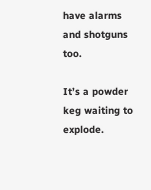have alarms and shotguns too.

It’s a powder keg waiting to explode.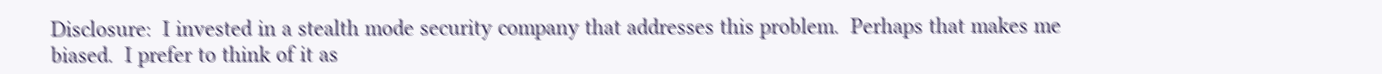Disclosure:  I invested in a stealth mode security company that addresses this problem.  Perhaps that makes me biased.  I prefer to think of it as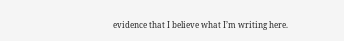evidence that I believe what I’m writing here.